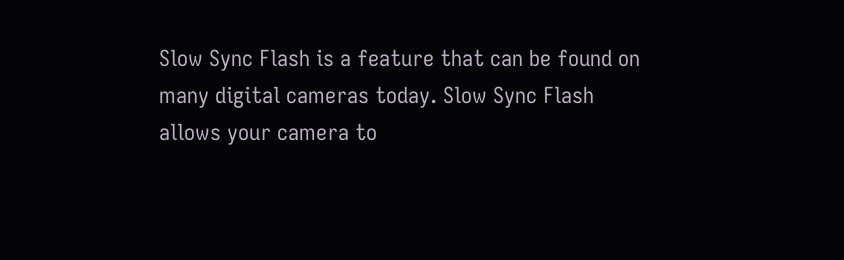Slow Sync Flash is a feature that can be found on many digital cameras today. Slow Sync Flash allows your camera to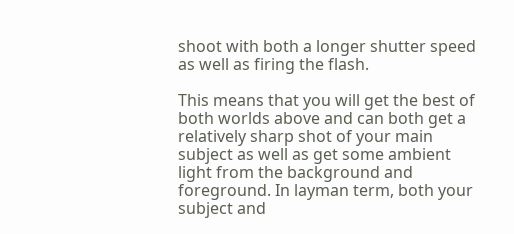shoot with both a longer shutter speed as well as firing the flash.

This means that you will get the best of both worlds above and can both get a relatively sharp shot of your main subject as well as get some ambient light from the background and foreground. In layman term, both your subject and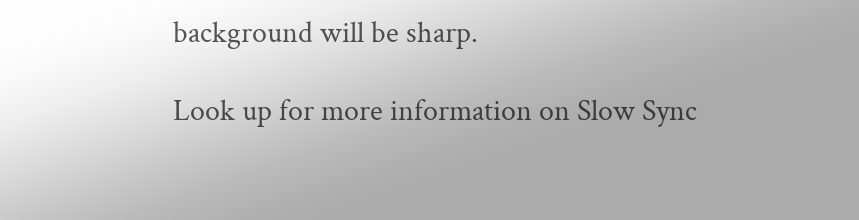background will be sharp.

Look up for more information on Slow Sync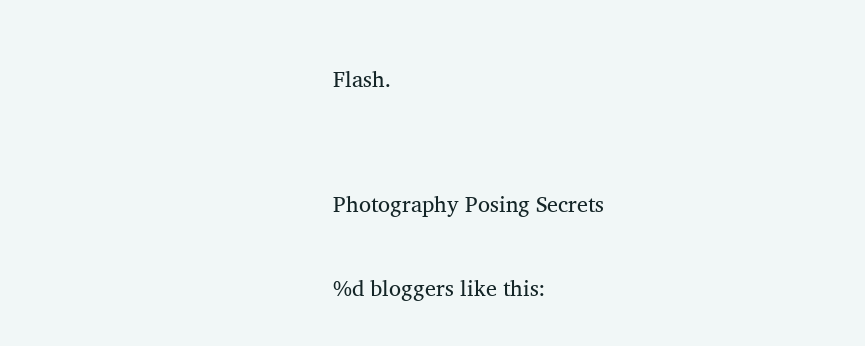Flash.


Photography Posing Secrets

%d bloggers like this: